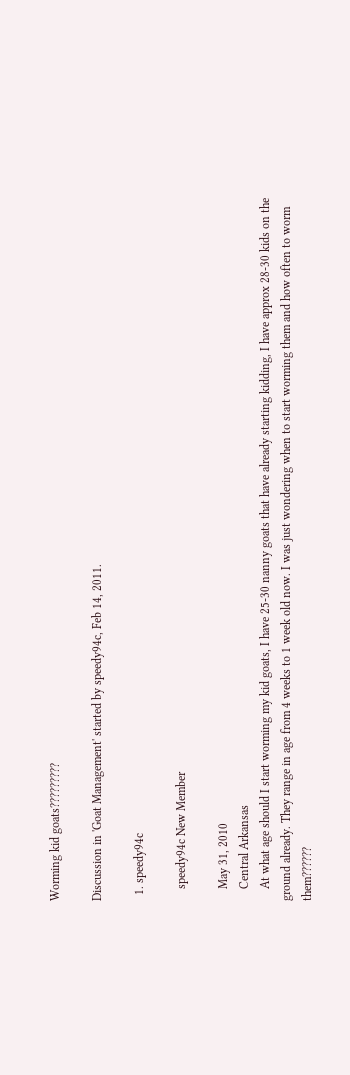Worming kid goats?????????

Discussion in 'Goat Management' started by speedy94c, Feb 14, 2011.

  1. speedy94c

    speedy94c New Member

    May 31, 2010
    Central Arkansas
    At what age should I start worming my kid goats, I have 25-30 nanny goats that have already starting kidding, I have approx 28-30 kids on the ground already. They range in age from 4 weeks to 1 week old now. I was just wondering when to start worming them and how often to worm them??????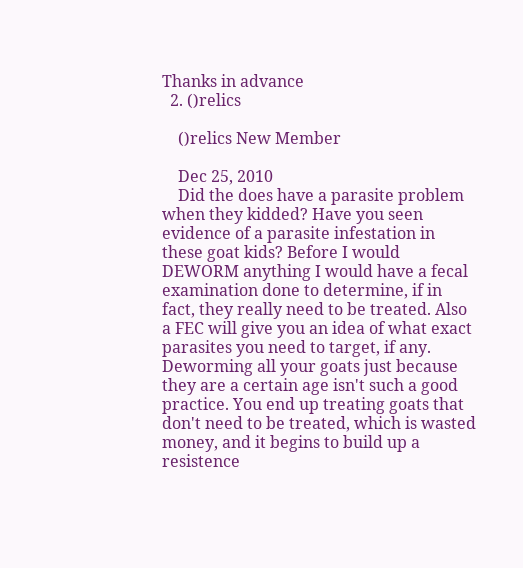Thanks in advance
  2. ()relics

    ()relics New Member

    Dec 25, 2010
    Did the does have a parasite problem when they kidded? Have you seen evidence of a parasite infestation in these goat kids? Before I would DEWORM anything I would have a fecal examination done to determine, if in fact, they really need to be treated. Also a FEC will give you an idea of what exact parasites you need to target, if any. Deworming all your goats just because they are a certain age isn't such a good practice. You end up treating goats that don't need to be treated, which is wasted money, and it begins to build up a resistence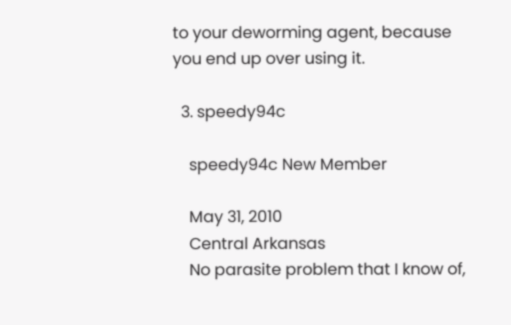to your deworming agent, because you end up over using it.

  3. speedy94c

    speedy94c New Member

    May 31, 2010
    Central Arkansas
    No parasite problem that I know of,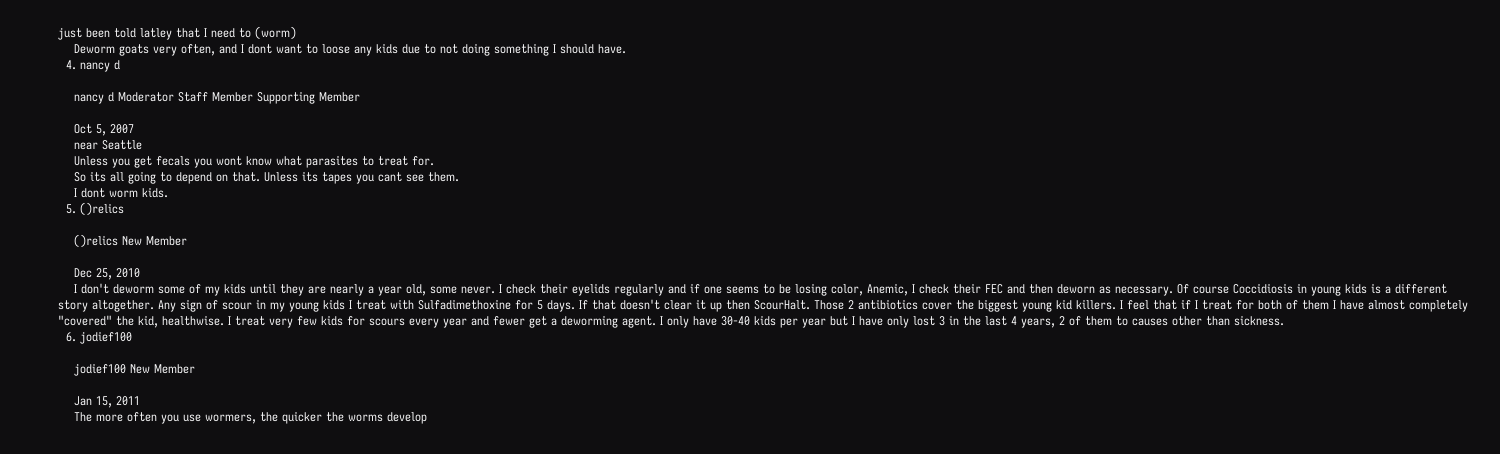just been told latley that I need to (worm)
    Deworm goats very often, and I dont want to loose any kids due to not doing something I should have.
  4. nancy d

    nancy d Moderator Staff Member Supporting Member

    Oct 5, 2007
    near Seattle
    Unless you get fecals you wont know what parasites to treat for.
    So its all going to depend on that. Unless its tapes you cant see them.
    I dont worm kids.
  5. ()relics

    ()relics New Member

    Dec 25, 2010
    I don't deworm some of my kids until they are nearly a year old, some never. I check their eyelids regularly and if one seems to be losing color, Anemic, I check their FEC and then deworn as necessary. Of course Coccidiosis in young kids is a different story altogether. Any sign of scour in my young kids I treat with Sulfadimethoxine for 5 days. If that doesn't clear it up then ScourHalt. Those 2 antibiotics cover the biggest young kid killers. I feel that if I treat for both of them I have almost completely "covered" the kid, healthwise. I treat very few kids for scours every year and fewer get a deworming agent. I only have 30-40 kids per year but I have only lost 3 in the last 4 years, 2 of them to causes other than sickness.
  6. jodief100

    jodief100 New Member

    Jan 15, 2011
    The more often you use wormers, the quicker the worms develop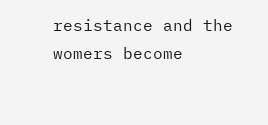resistance and the womers become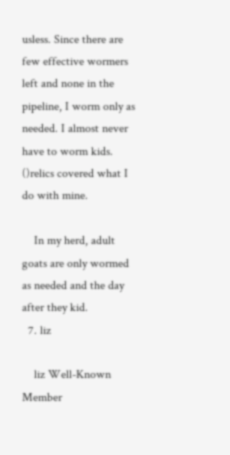usless. Since there are few effective wormers left and none in the pipeline, I worm only as needed. I almost never have to worm kids. ()relics covered what I do with mine.

    In my herd, adult goats are only wormed as needed and the day after they kid.
  7. liz

    liz Well-Known Member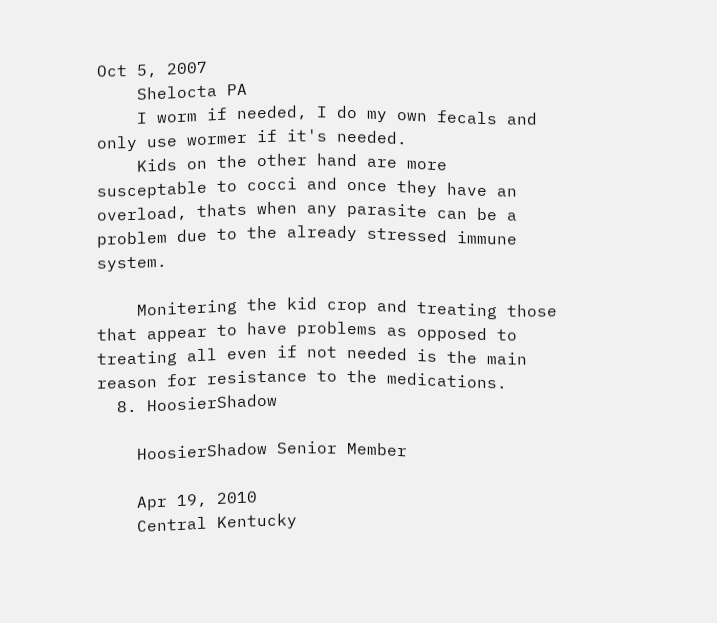Oct 5, 2007
    Shelocta PA
    I worm if needed, I do my own fecals and only use wormer if it's needed.
    Kids on the other hand are more susceptable to cocci and once they have an overload, thats when any parasite can be a problem due to the already stressed immune system.

    Monitering the kid crop and treating those that appear to have problems as opposed to treating all even if not needed is the main reason for resistance to the medications.
  8. HoosierShadow

    HoosierShadow Senior Member

    Apr 19, 2010
    Central Kentucky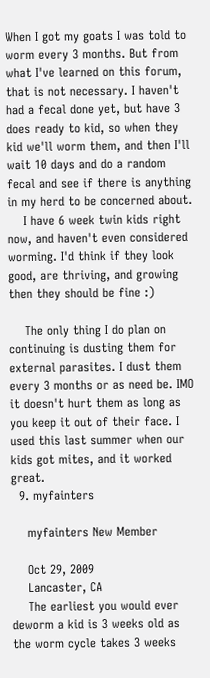When I got my goats I was told to worm every 3 months. But from what I've learned on this forum, that is not necessary. I haven't had a fecal done yet, but have 3 does ready to kid, so when they kid we'll worm them, and then I'll wait 10 days and do a random fecal and see if there is anything in my herd to be concerned about.
    I have 6 week twin kids right now, and haven't even considered worming. I'd think if they look good, are thriving, and growing then they should be fine :)

    The only thing I do plan on continuing is dusting them for external parasites. I dust them every 3 months or as need be. IMO it doesn't hurt them as long as you keep it out of their face. I used this last summer when our kids got mites, and it worked great.
  9. myfainters

    myfainters New Member

    Oct 29, 2009
    Lancaster, CA
    The earliest you would ever deworm a kid is 3 weeks old as the worm cycle takes 3 weeks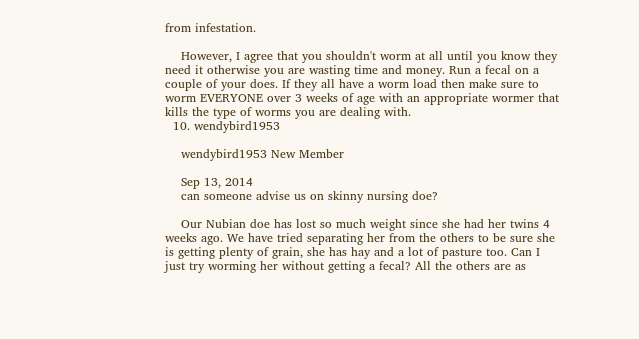from infestation.

    However, I agree that you shouldn't worm at all until you know they need it otherwise you are wasting time and money. Run a fecal on a couple of your does. If they all have a worm load then make sure to worm EVERYONE over 3 weeks of age with an appropriate wormer that kills the type of worms you are dealing with.
  10. wendybird1953

    wendybird1953 New Member

    Sep 13, 2014
    can someone advise us on skinny nursing doe?

    Our Nubian doe has lost so much weight since she had her twins 4 weeks ago. We have tried separating her from the others to be sure she is getting plenty of grain, she has hay and a lot of pasture too. Can I just try worming her without getting a fecal? All the others are as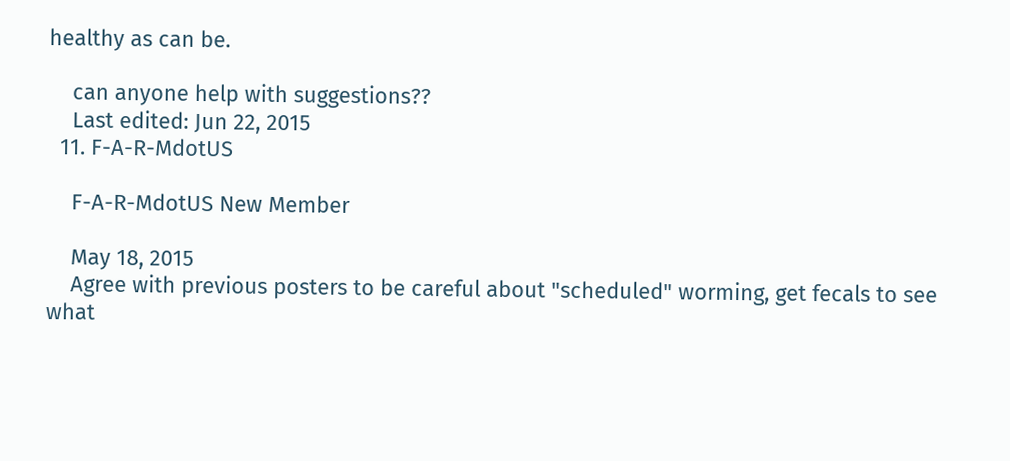healthy as can be.

    can anyone help with suggestions??
    Last edited: Jun 22, 2015
  11. F-A-R-MdotUS

    F-A-R-MdotUS New Member

    May 18, 2015
    Agree with previous posters to be careful about "scheduled" worming, get fecals to see what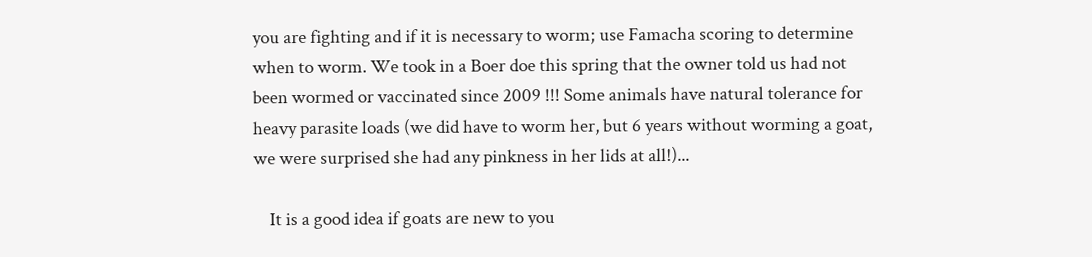you are fighting and if it is necessary to worm; use Famacha scoring to determine when to worm. We took in a Boer doe this spring that the owner told us had not been wormed or vaccinated since 2009 !!! Some animals have natural tolerance for heavy parasite loads (we did have to worm her, but 6 years without worming a goat, we were surprised she had any pinkness in her lids at all!)...

    It is a good idea if goats are new to you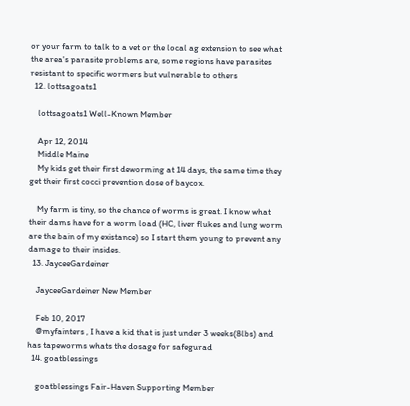or your farm to talk to a vet or the local ag extension to see what the area's parasite problems are, some regions have parasites resistant to specific wormers but vulnerable to others
  12. lottsagoats1

    lottsagoats1 Well-Known Member

    Apr 12, 2014
    Middle Maine
    My kids get their first deworming at 14 days, the same time they get their first cocci prevention dose of baycox.

    My farm is tiny, so the chance of worms is great. I know what their dams have for a worm load (HC, liver flukes and lung worm are the bain of my existance) so I start them young to prevent any damage to their insides.
  13. JayceeGardeiner

    JayceeGardeiner New Member

    Feb 10, 2017
    @myfainters , I have a kid that is just under 3 weeks(8lbs) and has tapeworms whats the dosage for safegurad
  14. goatblessings

    goatblessings Fair-Haven Supporting Member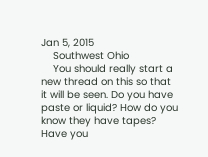Jan 5, 2015
    Southwest Ohio
    You should really start a new thread on this so that it will be seen. Do you have paste or liquid? How do you know they have tapes? Have you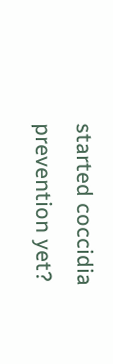started coccidia prevention yet?